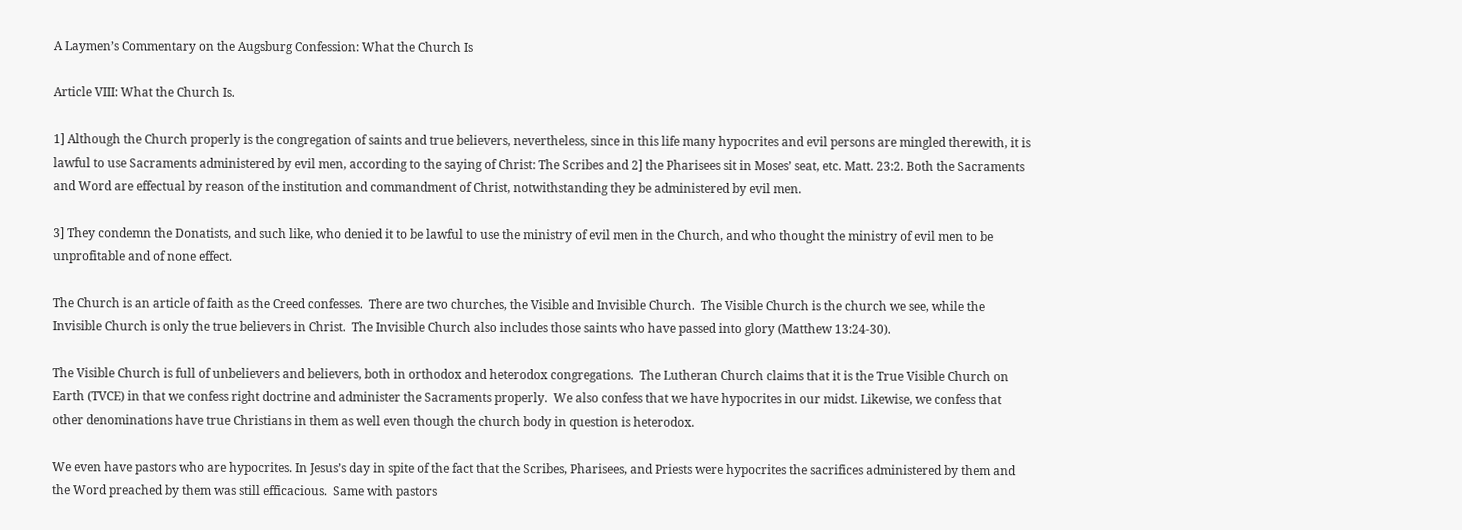A Laymen’s Commentary on the Augsburg Confession: What the Church Is

Article VIII: What the Church Is.

1] Although the Church properly is the congregation of saints and true believers, nevertheless, since in this life many hypocrites and evil persons are mingled therewith, it is lawful to use Sacraments administered by evil men, according to the saying of Christ: The Scribes and 2] the Pharisees sit in Moses’ seat, etc. Matt. 23:2. Both the Sacraments and Word are effectual by reason of the institution and commandment of Christ, notwithstanding they be administered by evil men.

3] They condemn the Donatists, and such like, who denied it to be lawful to use the ministry of evil men in the Church, and who thought the ministry of evil men to be unprofitable and of none effect.

The Church is an article of faith as the Creed confesses.  There are two churches, the Visible and Invisible Church.  The Visible Church is the church we see, while the Invisible Church is only the true believers in Christ.  The Invisible Church also includes those saints who have passed into glory (Matthew 13:24-30).

The Visible Church is full of unbelievers and believers, both in orthodox and heterodox congregations.  The Lutheran Church claims that it is the True Visible Church on Earth (TVCE) in that we confess right doctrine and administer the Sacraments properly.  We also confess that we have hypocrites in our midst. Likewise, we confess that other denominations have true Christians in them as well even though the church body in question is heterodox.

We even have pastors who are hypocrites. In Jesus’s day in spite of the fact that the Scribes, Pharisees, and Priests were hypocrites the sacrifices administered by them and the Word preached by them was still efficacious.  Same with pastors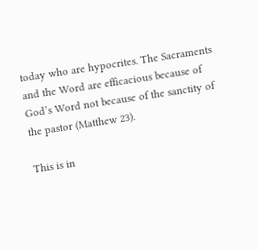today who are hypocrites. The Sacraments and the Word are efficacious because of God’s Word not because of the sanctity of the pastor (Matthew 23).

This is in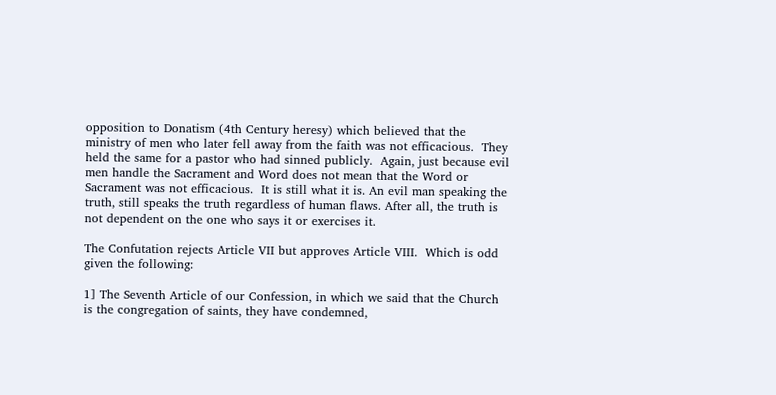opposition to Donatism (4th Century heresy) which believed that the ministry of men who later fell away from the faith was not efficacious.  They held the same for a pastor who had sinned publicly.  Again, just because evil men handle the Sacrament and Word does not mean that the Word or Sacrament was not efficacious.  It is still what it is. An evil man speaking the truth, still speaks the truth regardless of human flaws. After all, the truth is not dependent on the one who says it or exercises it.

The Confutation rejects Article VII but approves Article VIII.  Which is odd given the following:

1] The Seventh Article of our Confession, in which we said that the Church is the congregation of saints, they have condemned,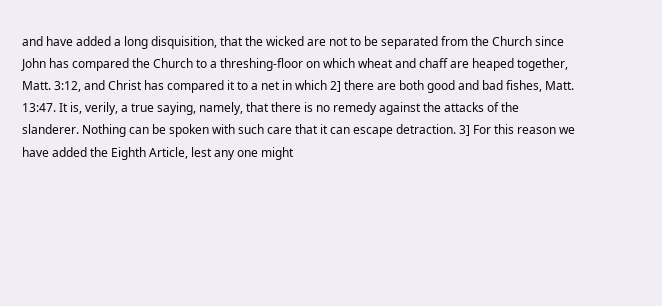and have added a long disquisition, that the wicked are not to be separated from the Church since John has compared the Church to a threshing-floor on which wheat and chaff are heaped together, Matt. 3:12, and Christ has compared it to a net in which 2] there are both good and bad fishes, Matt. 13:47. It is, verily, a true saying, namely, that there is no remedy against the attacks of the slanderer. Nothing can be spoken with such care that it can escape detraction. 3] For this reason we have added the Eighth Article, lest any one might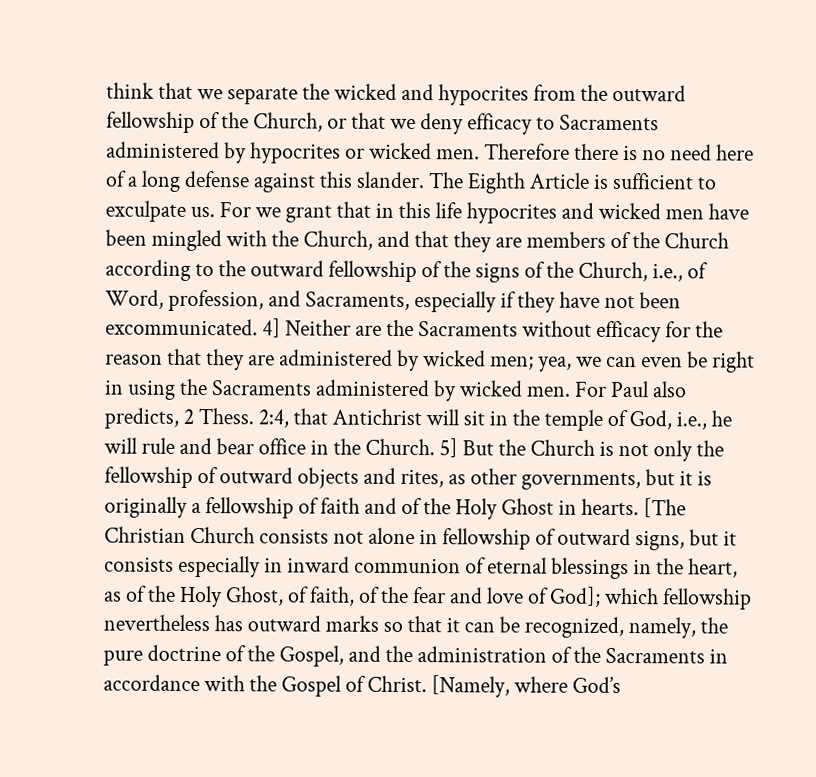think that we separate the wicked and hypocrites from the outward fellowship of the Church, or that we deny efficacy to Sacraments administered by hypocrites or wicked men. Therefore there is no need here of a long defense against this slander. The Eighth Article is sufficient to exculpate us. For we grant that in this life hypocrites and wicked men have been mingled with the Church, and that they are members of the Church according to the outward fellowship of the signs of the Church, i.e., of Word, profession, and Sacraments, especially if they have not been excommunicated. 4] Neither are the Sacraments without efficacy for the reason that they are administered by wicked men; yea, we can even be right in using the Sacraments administered by wicked men. For Paul also predicts, 2 Thess. 2:4, that Antichrist will sit in the temple of God, i.e., he will rule and bear office in the Church. 5] But the Church is not only the fellowship of outward objects and rites, as other governments, but it is originally a fellowship of faith and of the Holy Ghost in hearts. [The Christian Church consists not alone in fellowship of outward signs, but it consists especially in inward communion of eternal blessings in the heart, as of the Holy Ghost, of faith, of the fear and love of God]; which fellowship nevertheless has outward marks so that it can be recognized, namely, the pure doctrine of the Gospel, and the administration of the Sacraments in accordance with the Gospel of Christ. [Namely, where God’s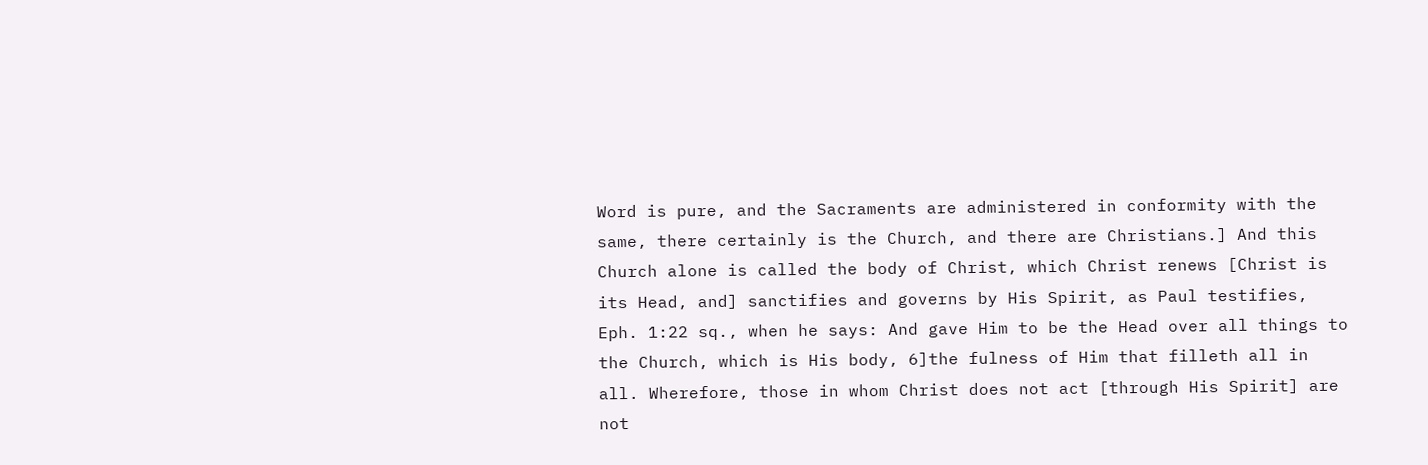Word is pure, and the Sacraments are administered in conformity with the same, there certainly is the Church, and there are Christians.] And this Church alone is called the body of Christ, which Christ renews [Christ is its Head, and] sanctifies and governs by His Spirit, as Paul testifies, Eph. 1:22 sq., when he says: And gave Him to be the Head over all things to the Church, which is His body, 6]the fulness of Him that filleth all in all. Wherefore, those in whom Christ does not act [through His Spirit] are not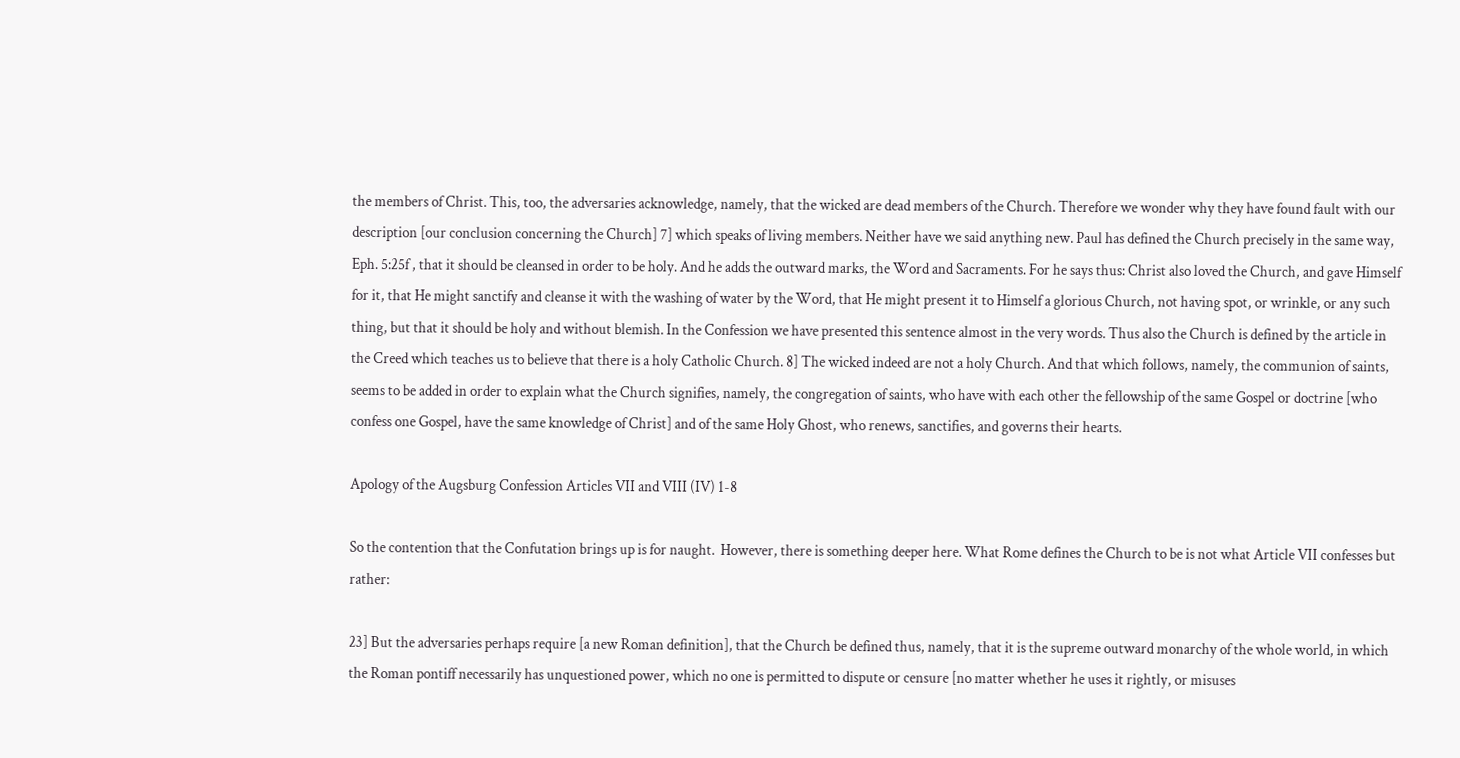the members of Christ. This, too, the adversaries acknowledge, namely, that the wicked are dead members of the Church. Therefore we wonder why they have found fault with our description [our conclusion concerning the Church] 7] which speaks of living members. Neither have we said anything new. Paul has defined the Church precisely in the same way, Eph. 5:25f , that it should be cleansed in order to be holy. And he adds the outward marks, the Word and Sacraments. For he says thus: Christ also loved the Church, and gave Himself for it, that He might sanctify and cleanse it with the washing of water by the Word, that He might present it to Himself a glorious Church, not having spot, or wrinkle, or any such thing, but that it should be holy and without blemish. In the Confession we have presented this sentence almost in the very words. Thus also the Church is defined by the article in the Creed which teaches us to believe that there is a holy Catholic Church. 8] The wicked indeed are not a holy Church. And that which follows, namely, the communion of saints, seems to be added in order to explain what the Church signifies, namely, the congregation of saints, who have with each other the fellowship of the same Gospel or doctrine [who confess one Gospel, have the same knowledge of Christ] and of the same Holy Ghost, who renews, sanctifies, and governs their hearts.

Apology of the Augsburg Confession Articles VII and VIII (IV) 1-8

So the contention that the Confutation brings up is for naught.  However, there is something deeper here. What Rome defines the Church to be is not what Article VII confesses but rather:

23] But the adversaries perhaps require [a new Roman definition], that the Church be defined thus, namely, that it is the supreme outward monarchy of the whole world, in which the Roman pontiff necessarily has unquestioned power, which no one is permitted to dispute or censure [no matter whether he uses it rightly, or misuses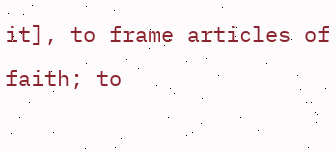it], to frame articles of faith; to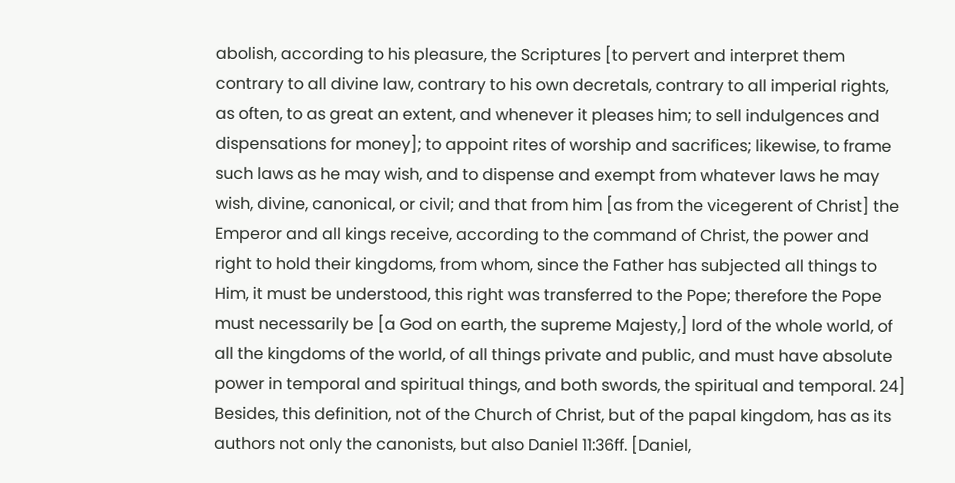abolish, according to his pleasure, the Scriptures [to pervert and interpret them contrary to all divine law, contrary to his own decretals, contrary to all imperial rights, as often, to as great an extent, and whenever it pleases him; to sell indulgences and dispensations for money]; to appoint rites of worship and sacrifices; likewise, to frame such laws as he may wish, and to dispense and exempt from whatever laws he may wish, divine, canonical, or civil; and that from him [as from the vicegerent of Christ] the Emperor and all kings receive, according to the command of Christ, the power and right to hold their kingdoms, from whom, since the Father has subjected all things to Him, it must be understood, this right was transferred to the Pope; therefore the Pope must necessarily be [a God on earth, the supreme Majesty,] lord of the whole world, of all the kingdoms of the world, of all things private and public, and must have absolute power in temporal and spiritual things, and both swords, the spiritual and temporal. 24] Besides, this definition, not of the Church of Christ, but of the papal kingdom, has as its authors not only the canonists, but also Daniel 11:36ff. [Daniel,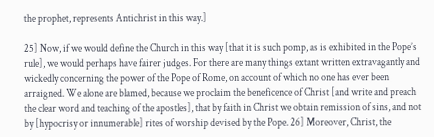the prophet, represents Antichrist in this way.]

25] Now, if we would define the Church in this way [that it is such pomp, as is exhibited in the Pope’s rule], we would perhaps have fairer judges. For there are many things extant written extravagantly and wickedly concerning the power of the Pope of Rome, on account of which no one has ever been arraigned. We alone are blamed, because we proclaim the beneficence of Christ [and write and preach the clear word and teaching of the apostles], that by faith in Christ we obtain remission of sins, and not by [hypocrisy or innumerable] rites of worship devised by the Pope. 26] Moreover, Christ, the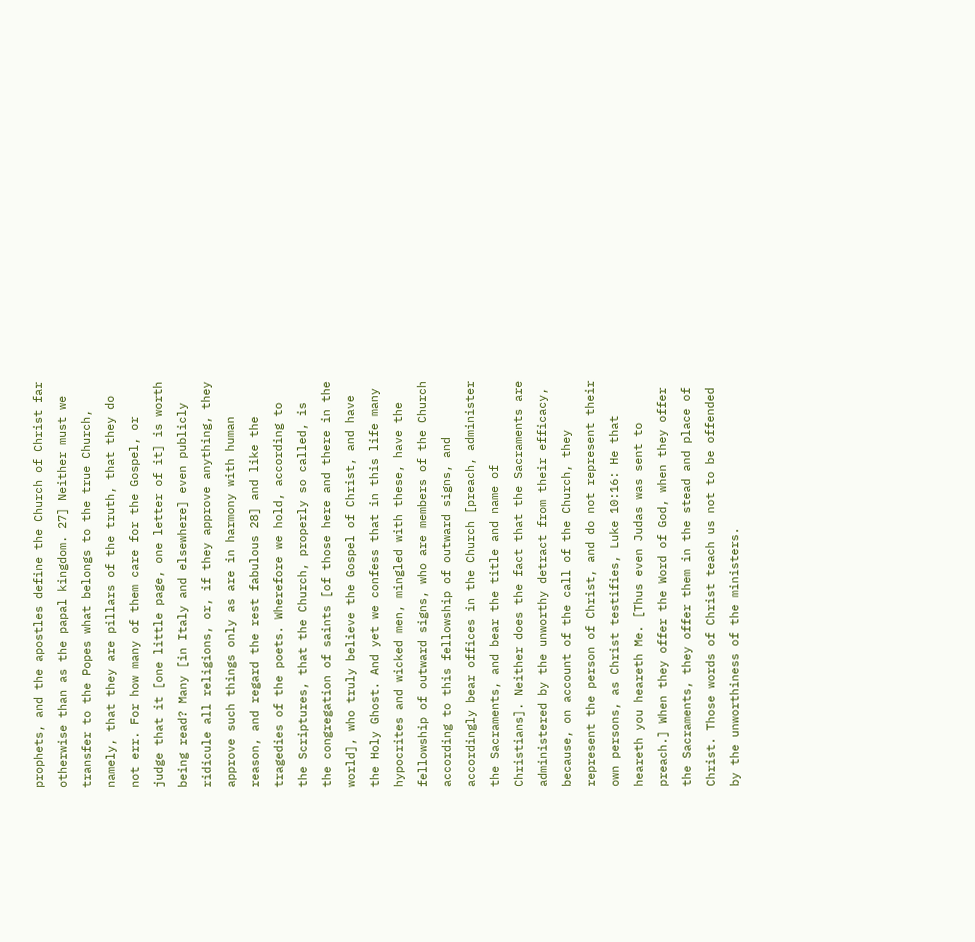prophets, and the apostles define the Church of Christ far otherwise than as the papal kingdom. 27] Neither must we transfer to the Popes what belongs to the true Church, namely, that they are pillars of the truth, that they do not err. For how many of them care for the Gospel, or judge that it [one little page, one letter of it] is worth being read? Many [in Italy and elsewhere] even publicly ridicule all religions, or, if they approve anything, they approve such things only as are in harmony with human reason, and regard the rest fabulous 28] and like the tragedies of the poets. Wherefore we hold, according to the Scriptures, that the Church, properly so called, is the congregation of saints [of those here and there in the world], who truly believe the Gospel of Christ, and have the Holy Ghost. And yet we confess that in this life many hypocrites and wicked men, mingled with these, have the fellowship of outward signs, who are members of the Church according to this fellowship of outward signs, and accordingly bear offices in the Church [preach, administer the Sacraments, and bear the title and name of Christians]. Neither does the fact that the Sacraments are administered by the unworthy detract from their efficacy, because, on account of the call of the Church, they represent the person of Christ, and do not represent their own persons, as Christ testifies, Luke 10:16: He that heareth you heareth Me. [Thus even Judas was sent to preach.] When they offer the Word of God, when they offer the Sacraments, they offer them in the stead and place of Christ. Those words of Christ teach us not to be offended by the unworthiness of the ministers.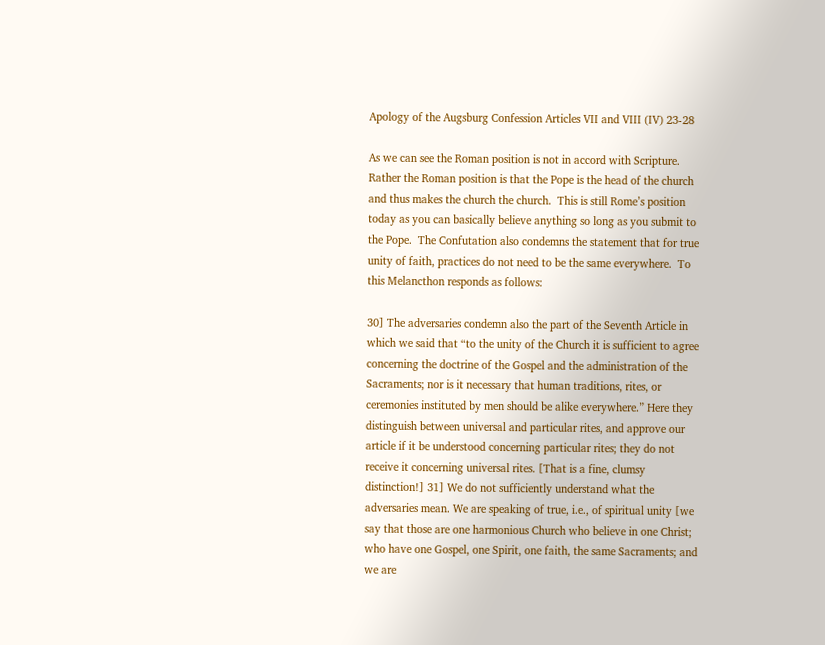Apology of the Augsburg Confession Articles VII and VIII (IV) 23-28

As we can see the Roman position is not in accord with Scripture.  Rather the Roman position is that the Pope is the head of the church and thus makes the church the church.  This is still Rome’s position today as you can basically believe anything so long as you submit to the Pope.  The Confutation also condemns the statement that for true unity of faith, practices do not need to be the same everywhere.  To this Melancthon responds as follows:

30] The adversaries condemn also the part of the Seventh Article in which we said that “to the unity of the Church it is sufficient to agree concerning the doctrine of the Gospel and the administration of the Sacraments; nor is it necessary that human traditions, rites, or ceremonies instituted by men should be alike everywhere.” Here they distinguish between universal and particular rites, and approve our article if it be understood concerning particular rites; they do not receive it concerning universal rites. [That is a fine, clumsy distinction!] 31] We do not sufficiently understand what the adversaries mean. We are speaking of true, i.e., of spiritual unity [we say that those are one harmonious Church who believe in one Christ; who have one Gospel, one Spirit, one faith, the same Sacraments; and we are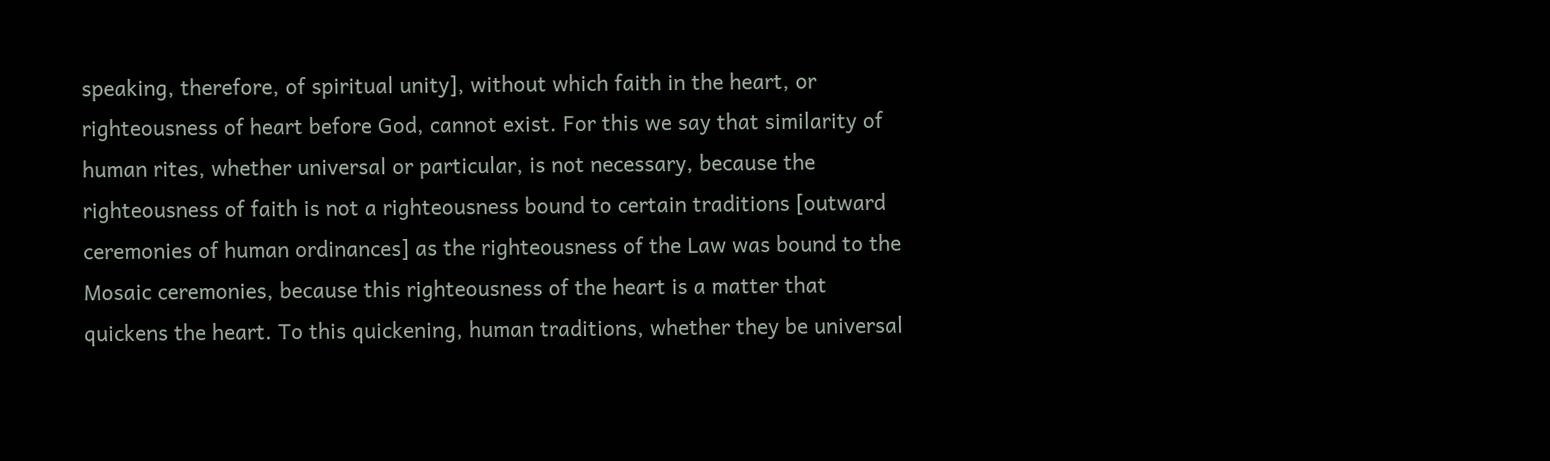speaking, therefore, of spiritual unity], without which faith in the heart, or righteousness of heart before God, cannot exist. For this we say that similarity of human rites, whether universal or particular, is not necessary, because the righteousness of faith is not a righteousness bound to certain traditions [outward ceremonies of human ordinances] as the righteousness of the Law was bound to the Mosaic ceremonies, because this righteousness of the heart is a matter that quickens the heart. To this quickening, human traditions, whether they be universal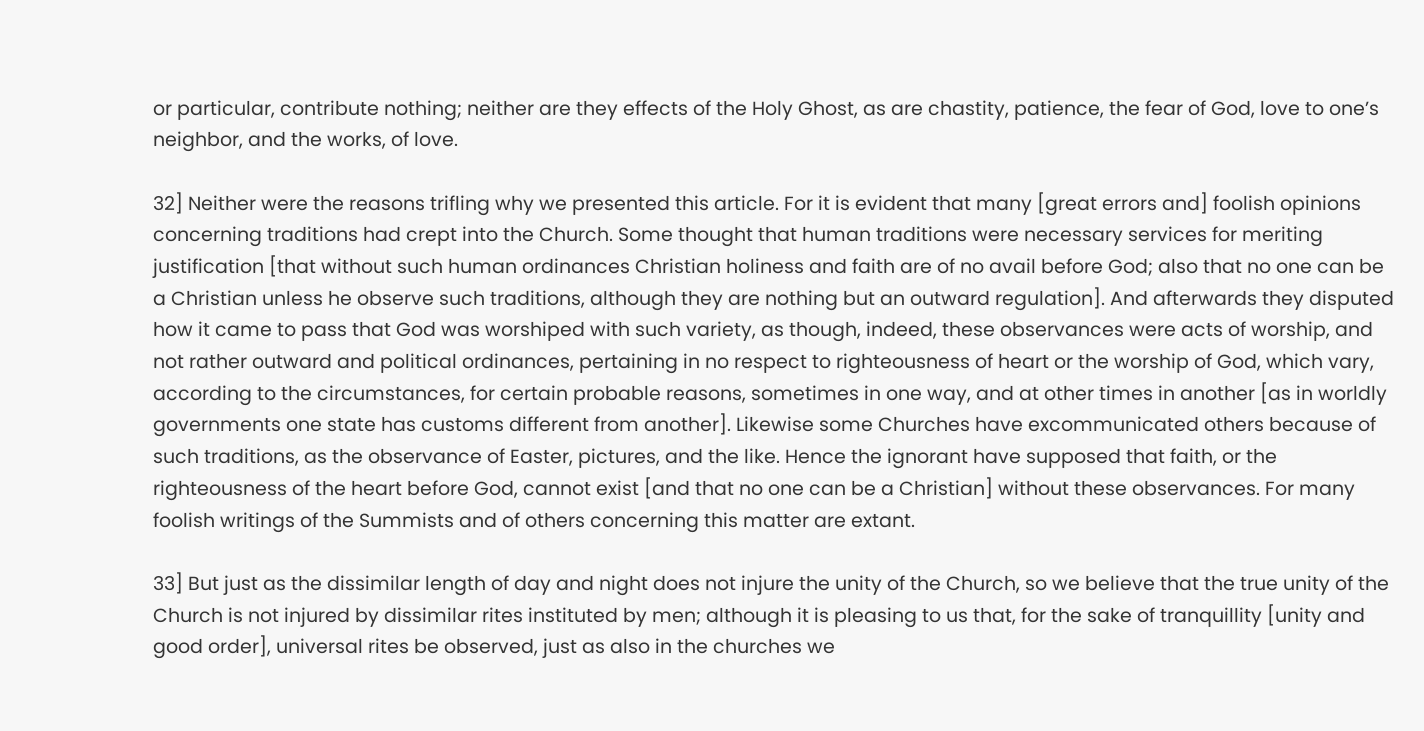or particular, contribute nothing; neither are they effects of the Holy Ghost, as are chastity, patience, the fear of God, love to one’s neighbor, and the works, of love.

32] Neither were the reasons trifling why we presented this article. For it is evident that many [great errors and] foolish opinions concerning traditions had crept into the Church. Some thought that human traditions were necessary services for meriting justification [that without such human ordinances Christian holiness and faith are of no avail before God; also that no one can be a Christian unless he observe such traditions, although they are nothing but an outward regulation]. And afterwards they disputed how it came to pass that God was worshiped with such variety, as though, indeed, these observances were acts of worship, and not rather outward and political ordinances, pertaining in no respect to righteousness of heart or the worship of God, which vary, according to the circumstances, for certain probable reasons, sometimes in one way, and at other times in another [as in worldly governments one state has customs different from another]. Likewise some Churches have excommunicated others because of such traditions, as the observance of Easter, pictures, and the like. Hence the ignorant have supposed that faith, or the righteousness of the heart before God, cannot exist [and that no one can be a Christian] without these observances. For many foolish writings of the Summists and of others concerning this matter are extant.

33] But just as the dissimilar length of day and night does not injure the unity of the Church, so we believe that the true unity of the Church is not injured by dissimilar rites instituted by men; although it is pleasing to us that, for the sake of tranquillity [unity and good order], universal rites be observed, just as also in the churches we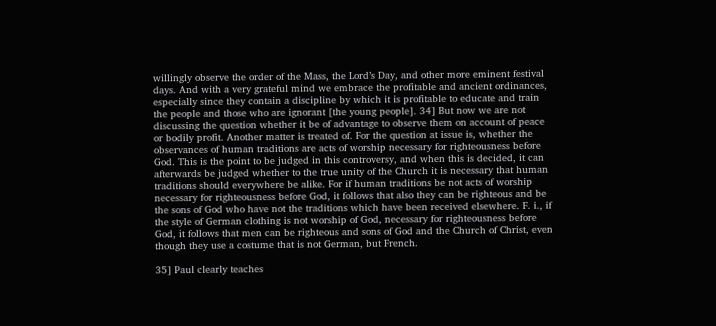willingly observe the order of the Mass, the Lord’s Day, and other more eminent festival days. And with a very grateful mind we embrace the profitable and ancient ordinances, especially since they contain a discipline by which it is profitable to educate and train the people and those who are ignorant [the young people]. 34] But now we are not discussing the question whether it be of advantage to observe them on account of peace or bodily profit. Another matter is treated of. For the question at issue is, whether the observances of human traditions are acts of worship necessary for righteousness before God. This is the point to be judged in this controversy, and when this is decided, it can afterwards be judged whether to the true unity of the Church it is necessary that human traditions should everywhere be alike. For if human traditions be not acts of worship necessary for righteousness before God, it follows that also they can be righteous and be the sons of God who have not the traditions which have been received elsewhere. F. i., if the style of German clothing is not worship of God, necessary for righteousness before God, it follows that men can be righteous and sons of God and the Church of Christ, even though they use a costume that is not German, but French.

35] Paul clearly teaches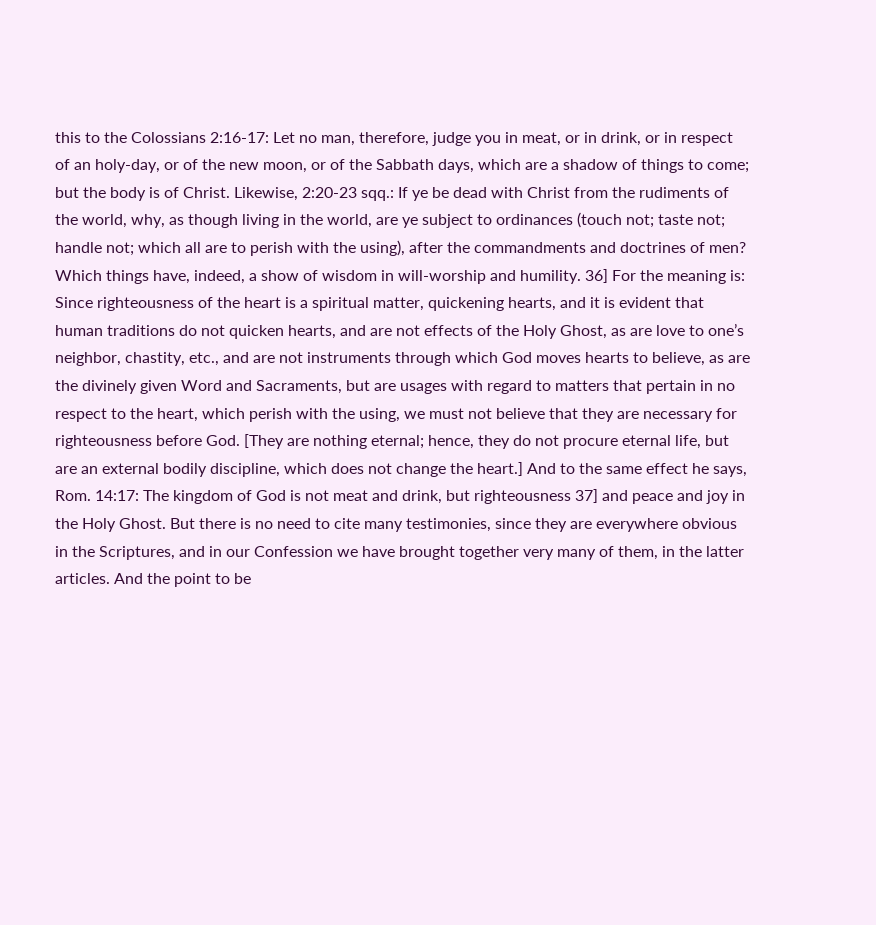this to the Colossians 2:16-17: Let no man, therefore, judge you in meat, or in drink, or in respect of an holy-day, or of the new moon, or of the Sabbath days, which are a shadow of things to come; but the body is of Christ. Likewise, 2:20-23 sqq.: If ye be dead with Christ from the rudiments of the world, why, as though living in the world, are ye subject to ordinances (touch not; taste not; handle not; which all are to perish with the using), after the commandments and doctrines of men? Which things have, indeed, a show of wisdom in will-worship and humility. 36] For the meaning is: Since righteousness of the heart is a spiritual matter, quickening hearts, and it is evident that human traditions do not quicken hearts, and are not effects of the Holy Ghost, as are love to one’s neighbor, chastity, etc., and are not instruments through which God moves hearts to believe, as are the divinely given Word and Sacraments, but are usages with regard to matters that pertain in no respect to the heart, which perish with the using, we must not believe that they are necessary for righteousness before God. [They are nothing eternal; hence, they do not procure eternal life, but are an external bodily discipline, which does not change the heart.] And to the same effect he says, Rom. 14:17: The kingdom of God is not meat and drink, but righteousness 37] and peace and joy in the Holy Ghost. But there is no need to cite many testimonies, since they are everywhere obvious in the Scriptures, and in our Confession we have brought together very many of them, in the latter articles. And the point to be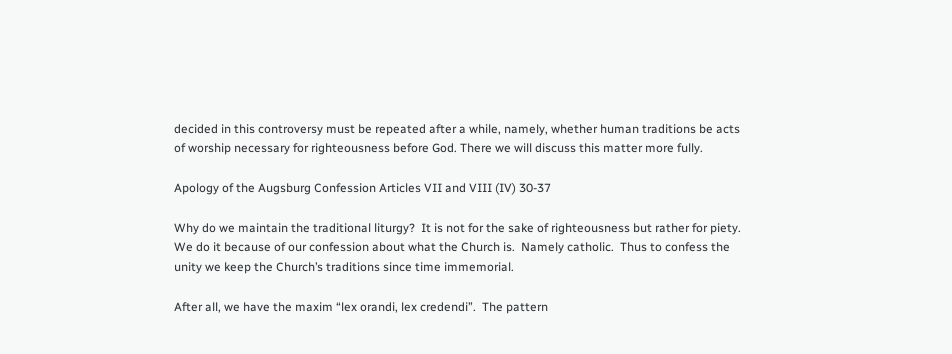decided in this controversy must be repeated after a while, namely, whether human traditions be acts of worship necessary for righteousness before God. There we will discuss this matter more fully.

Apology of the Augsburg Confession Articles VII and VIII (IV) 30-37

Why do we maintain the traditional liturgy?  It is not for the sake of righteousness but rather for piety.  We do it because of our confession about what the Church is.  Namely catholic.  Thus to confess the unity we keep the Church’s traditions since time immemorial.

After all, we have the maxim “lex orandi, lex credendi”.  The pattern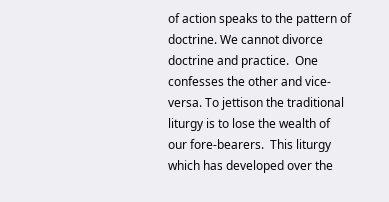of action speaks to the pattern of doctrine. We cannot divorce doctrine and practice.  One confesses the other and vice-versa. To jettison the traditional liturgy is to lose the wealth of our fore-bearers.  This liturgy which has developed over the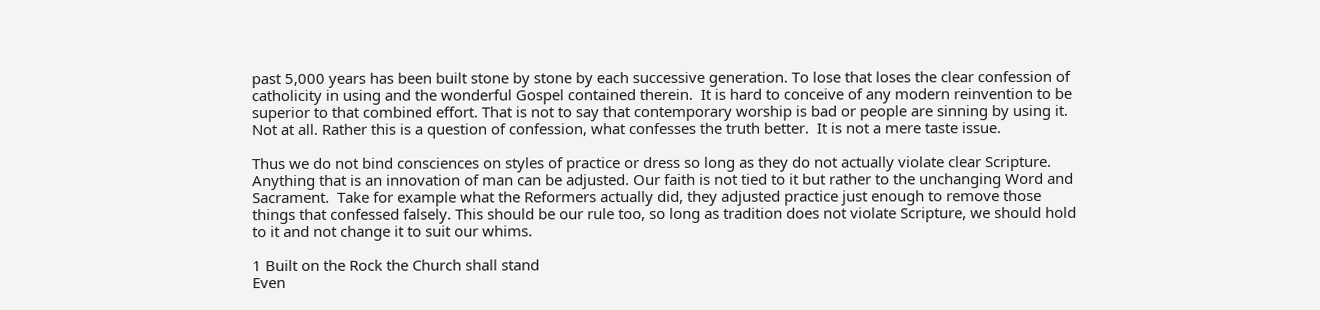past 5,000 years has been built stone by stone by each successive generation. To lose that loses the clear confession of catholicity in using and the wonderful Gospel contained therein.  It is hard to conceive of any modern reinvention to be superior to that combined effort. That is not to say that contemporary worship is bad or people are sinning by using it. Not at all. Rather this is a question of confession, what confesses the truth better.  It is not a mere taste issue.

Thus we do not bind consciences on styles of practice or dress so long as they do not actually violate clear Scripture.  Anything that is an innovation of man can be adjusted. Our faith is not tied to it but rather to the unchanging Word and Sacrament.  Take for example what the Reformers actually did, they adjusted practice just enough to remove those things that confessed falsely. This should be our rule too, so long as tradition does not violate Scripture, we should hold to it and not change it to suit our whims.

1 Built on the Rock the Church shall stand
Even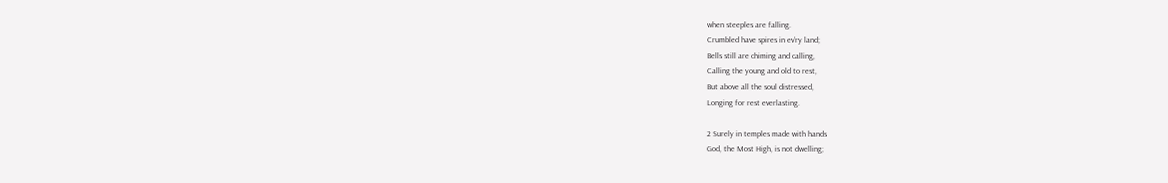when steeples are falling.
Crumbled have spires in ev’ry land;
Bells still are chiming and calling,
Calling the young and old to rest,
But above all the soul distressed,
Longing for rest everlasting.

2 Surely in temples made with hands
God, the Most High, is not dwelling;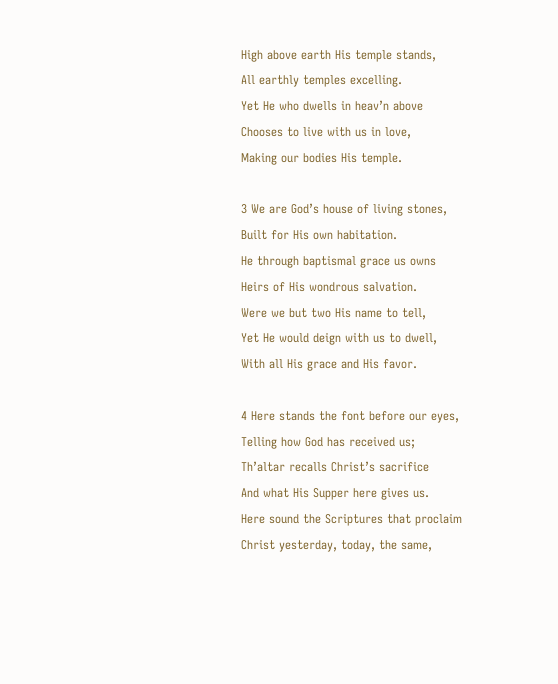High above earth His temple stands,
All earthly temples excelling.
Yet He who dwells in heav’n above
Chooses to live with us in love,
Making our bodies His temple.

3 We are God’s house of living stones,
Built for His own habitation.
He through baptismal grace us owns
Heirs of His wondrous salvation.
Were we but two His name to tell,
Yet He would deign with us to dwell,
With all His grace and His favor.

4 Here stands the font before our eyes,
Telling how God has received us;
Th’altar recalls Christ’s sacrifice
And what His Supper here gives us.
Here sound the Scriptures that proclaim
Christ yesterday, today, the same,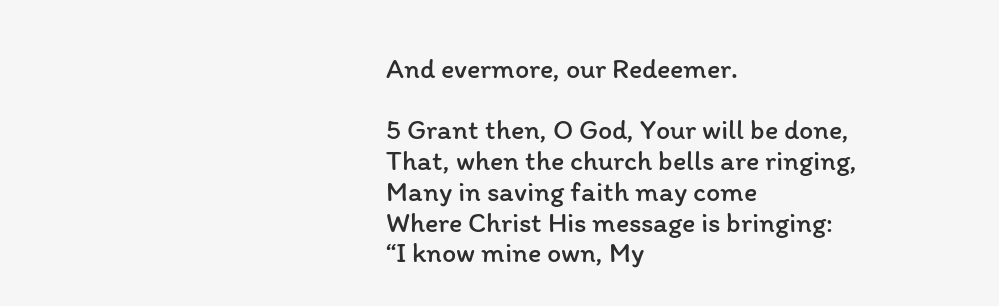And evermore, our Redeemer.

5 Grant then, O God, Your will be done,
That, when the church bells are ringing,
Many in saving faith may come
Where Christ His message is bringing:
“I know mine own, My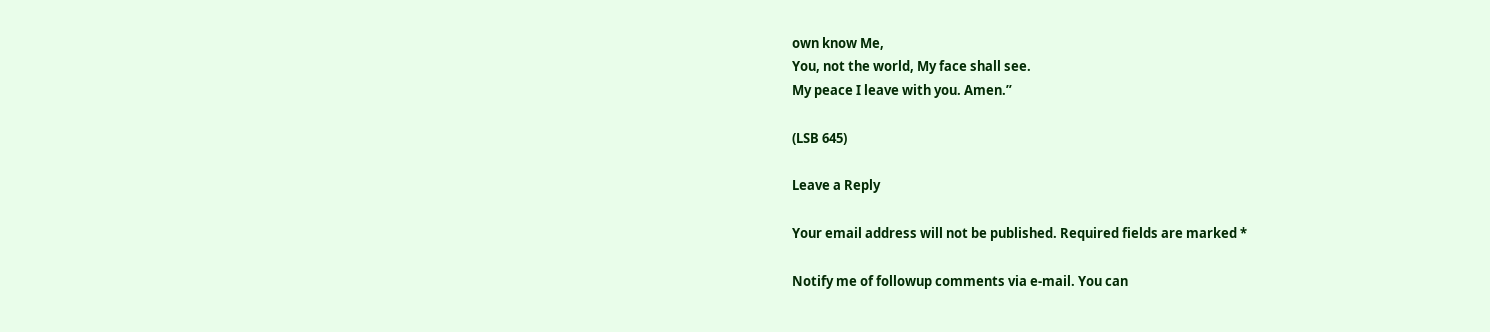own know Me,
You, not the world, My face shall see.
My peace I leave with you. Amen.”

(LSB 645)

Leave a Reply

Your email address will not be published. Required fields are marked *

Notify me of followup comments via e-mail. You can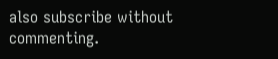also subscribe without commenting.